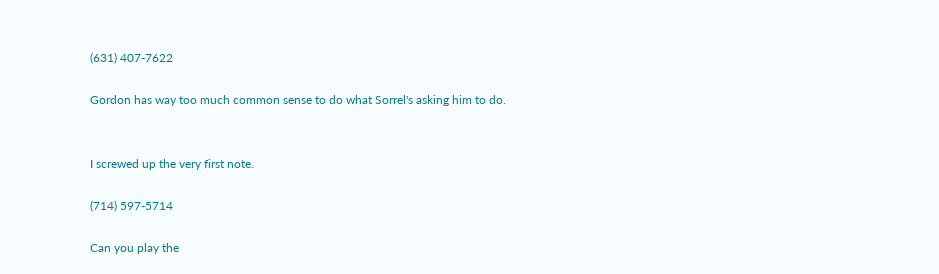(631) 407-7622

Gordon has way too much common sense to do what Sorrel's asking him to do.


I screwed up the very first note.

(714) 597-5714

Can you play the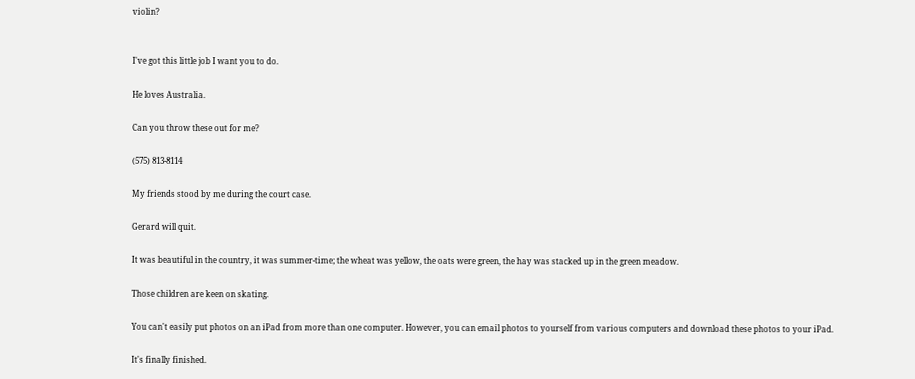violin?


I've got this little job I want you to do.

He loves Australia.

Can you throw these out for me?

(575) 813-8114

My friends stood by me during the court case.

Gerard will quit.

It was beautiful in the country, it was summer-time; the wheat was yellow, the oats were green, the hay was stacked up in the green meadow.

Those children are keen on skating.

You can't easily put photos on an iPad from more than one computer. However, you can email photos to yourself from various computers and download these photos to your iPad.

It's finally finished.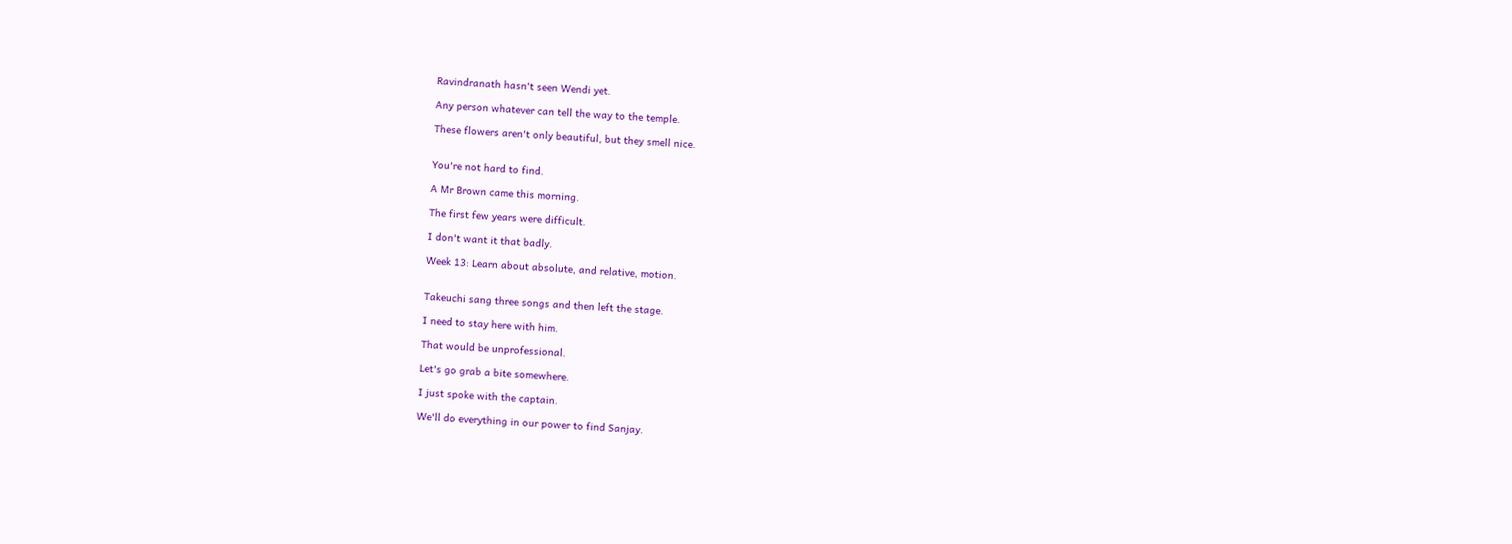Ravindranath hasn't seen Wendi yet.

Any person whatever can tell the way to the temple.

These flowers aren't only beautiful, but they smell nice.


You're not hard to find.

A Mr Brown came this morning.

The first few years were difficult.

I don't want it that badly.

Week 13: Learn about absolute, and relative, motion.


Takeuchi sang three songs and then left the stage.

I need to stay here with him.

That would be unprofessional.

Let's go grab a bite somewhere.

I just spoke with the captain.

We'll do everything in our power to find Sanjay.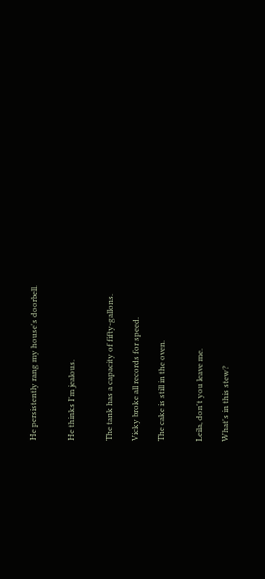He persistently rang my house's doorbell.


He thinks I'm jealous.


The tank has a capacity of fifty-gallons.

Vicky broke all records for speed.

The cake is still in the oven.


Leila, don't you leave me.

What's in this stew?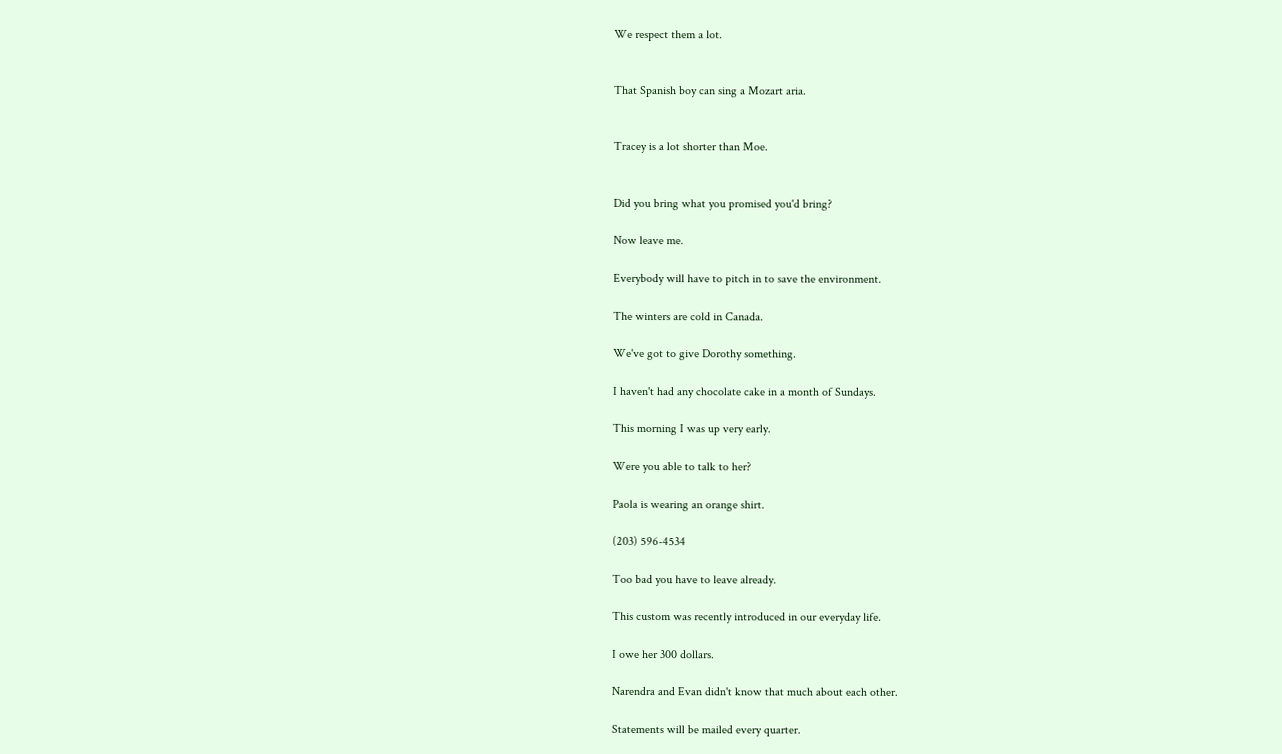We respect them a lot.


That Spanish boy can sing a Mozart aria.


Tracey is a lot shorter than Moe.


Did you bring what you promised you'd bring?

Now leave me.

Everybody will have to pitch in to save the environment.

The winters are cold in Canada.

We've got to give Dorothy something.

I haven't had any chocolate cake in a month of Sundays.

This morning I was up very early.

Were you able to talk to her?

Paola is wearing an orange shirt.

(203) 596-4534

Too bad you have to leave already.

This custom was recently introduced in our everyday life.

I owe her 300 dollars.

Narendra and Evan didn't know that much about each other.

Statements will be mailed every quarter.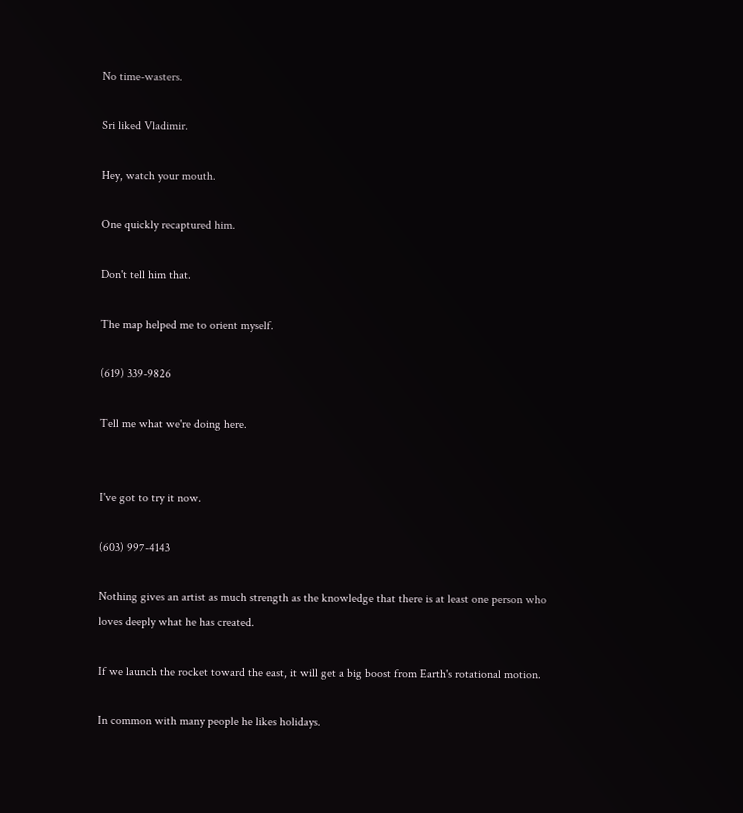No time-wasters.

Sri liked Vladimir.

Hey, watch your mouth.

One quickly recaptured him.

Don't tell him that.

The map helped me to orient myself.

(619) 339-9826

Tell me what we're doing here.


I've got to try it now.

(603) 997-4143

Nothing gives an artist as much strength as the knowledge that there is at least one person who loves deeply what he has created.

If we launch the rocket toward the east, it will get a big boost from Earth's rotational motion.

In common with many people he likes holidays.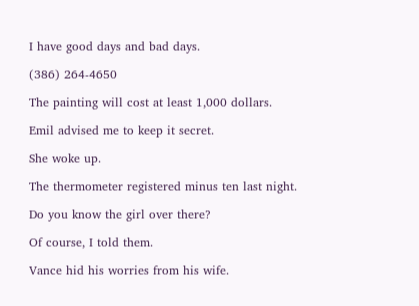I have good days and bad days.

(386) 264-4650

The painting will cost at least 1,000 dollars.

Emil advised me to keep it secret.

She woke up.

The thermometer registered minus ten last night.

Do you know the girl over there?

Of course, I told them.

Vance hid his worries from his wife.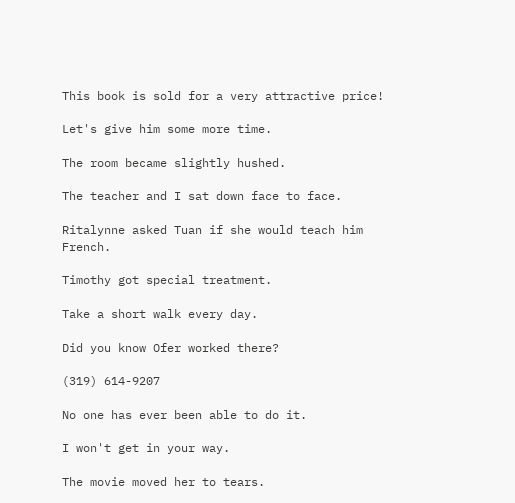This book is sold for a very attractive price!

Let's give him some more time.

The room became slightly hushed.

The teacher and I sat down face to face.

Ritalynne asked Tuan if she would teach him French.

Timothy got special treatment.

Take a short walk every day.

Did you know Ofer worked there?

(319) 614-9207

No one has ever been able to do it.

I won't get in your way.

The movie moved her to tears.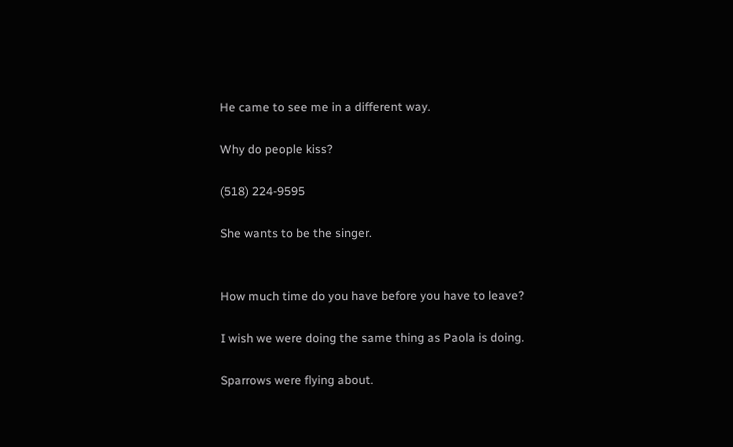He came to see me in a different way.

Why do people kiss?

(518) 224-9595

She wants to be the singer.


How much time do you have before you have to leave?

I wish we were doing the same thing as Paola is doing.

Sparrows were flying about.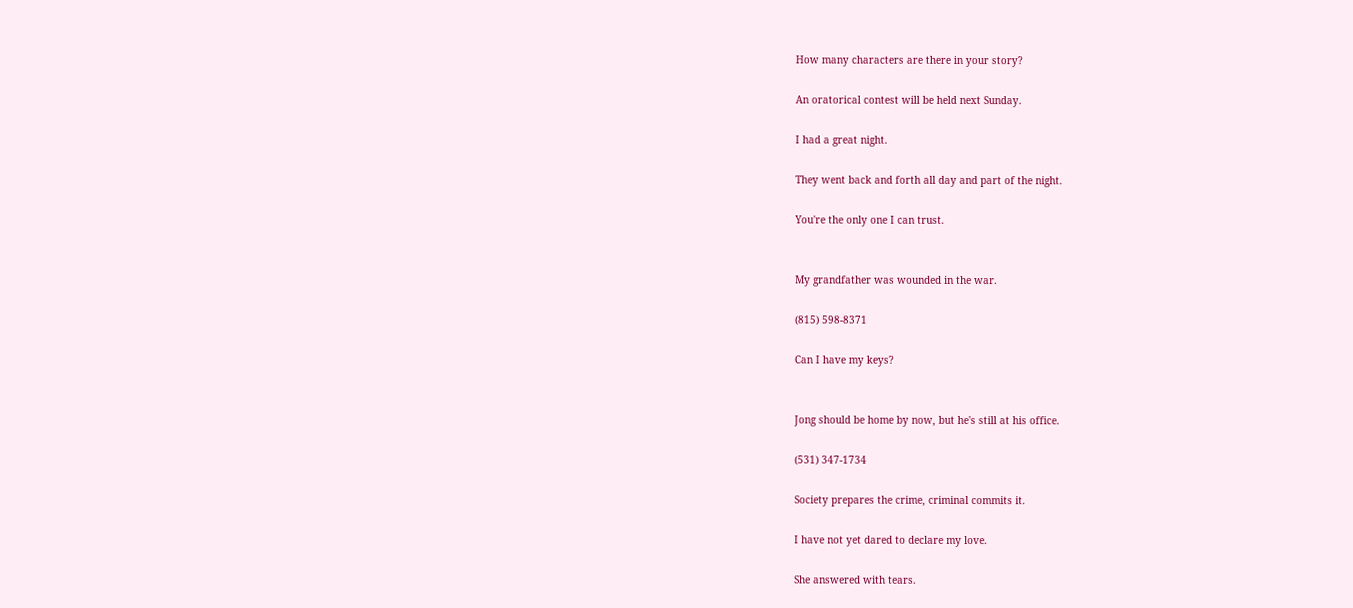How many characters are there in your story?

An oratorical contest will be held next Sunday.

I had a great night.

They went back and forth all day and part of the night.

You're the only one I can trust.


My grandfather was wounded in the war.

(815) 598-8371

Can I have my keys?


Jong should be home by now, but he's still at his office.

(531) 347-1734

Society prepares the crime, criminal commits it.

I have not yet dared to declare my love.

She answered with tears.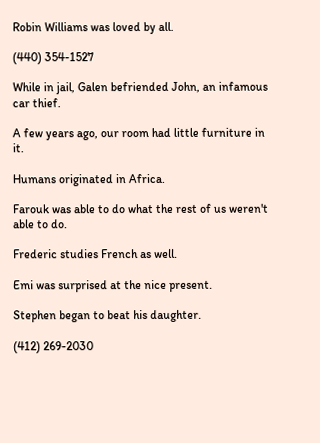Robin Williams was loved by all.

(440) 354-1527

While in jail, Galen befriended John, an infamous car thief.

A few years ago, our room had little furniture in it.

Humans originated in Africa.

Farouk was able to do what the rest of us weren't able to do.

Frederic studies French as well.

Emi was surprised at the nice present.

Stephen began to beat his daughter.

(412) 269-2030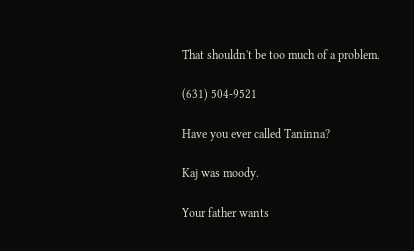That shouldn't be too much of a problem.

(631) 504-9521

Have you ever called Taninna?

Kaj was moody.

Your father wants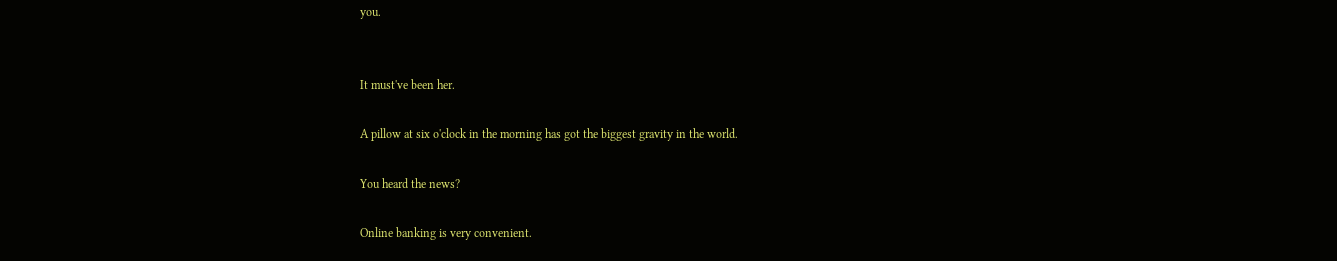you.


It must've been her.

A pillow at six o'clock in the morning has got the biggest gravity in the world.

You heard the news?

Online banking is very convenient.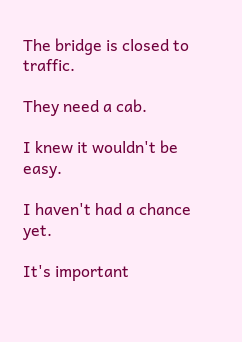The bridge is closed to traffic.

They need a cab.

I knew it wouldn't be easy.

I haven't had a chance yet.

It's important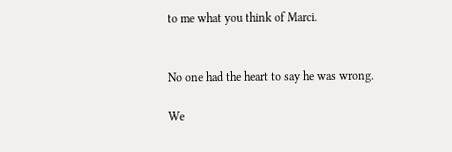to me what you think of Marci.


No one had the heart to say he was wrong.

We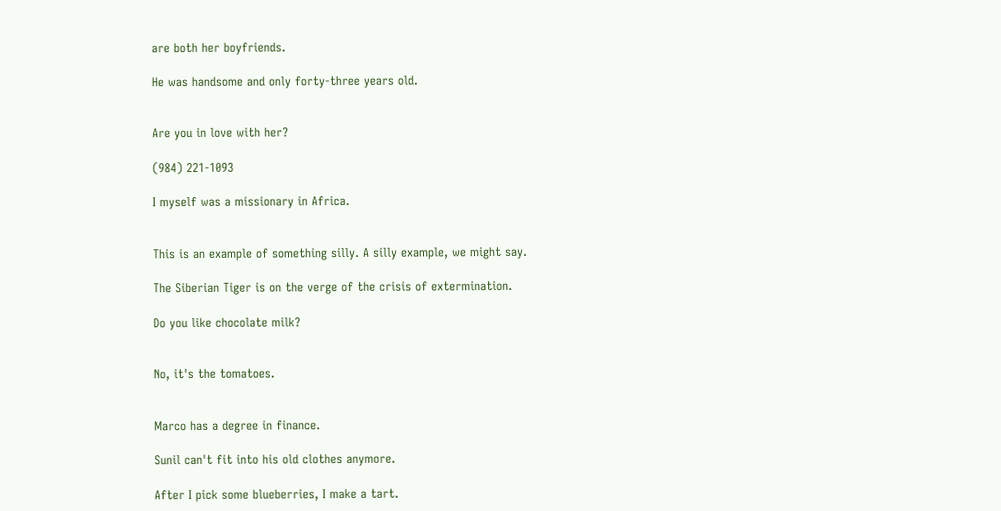are both her boyfriends.

He was handsome and only forty-three years old.


Are you in love with her?

(984) 221-1093

I myself was a missionary in Africa.


This is an example of something silly. A silly example, we might say.

The Siberian Tiger is on the verge of the crisis of extermination.

Do you like chocolate milk?


No, it's the tomatoes.


Marco has a degree in finance.

Sunil can't fit into his old clothes anymore.

After I pick some blueberries, I make a tart.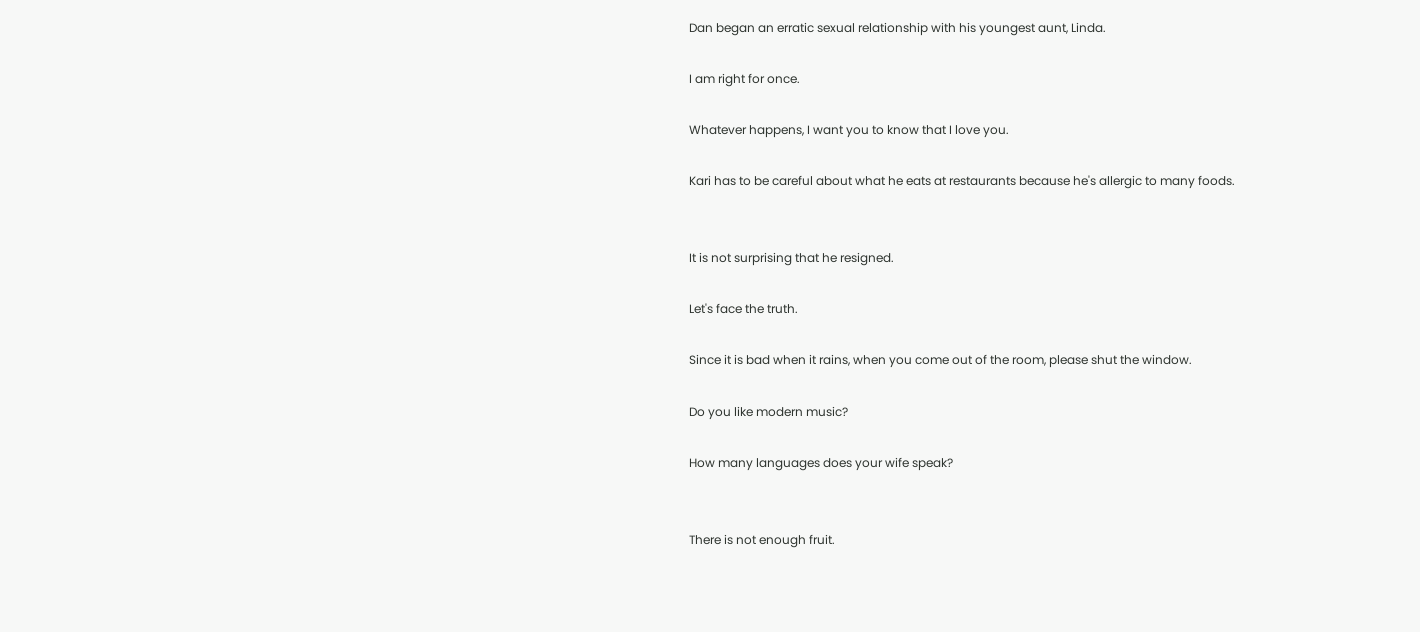Dan began an erratic sexual relationship with his youngest aunt, Linda.

I am right for once.

Whatever happens, I want you to know that I love you.

Kari has to be careful about what he eats at restaurants because he's allergic to many foods.


It is not surprising that he resigned.

Let's face the truth.

Since it is bad when it rains, when you come out of the room, please shut the window.

Do you like modern music?

How many languages does your wife speak?


There is not enough fruit.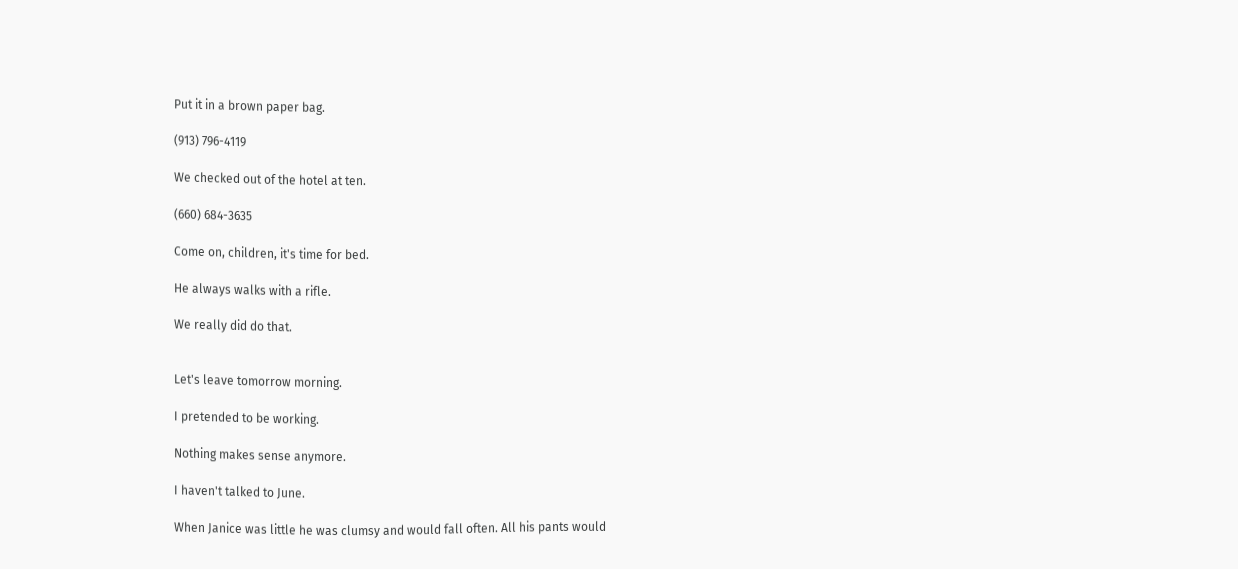Put it in a brown paper bag.

(913) 796-4119

We checked out of the hotel at ten.

(660) 684-3635

Come on, children, it's time for bed.

He always walks with a rifle.

We really did do that.


Let's leave tomorrow morning.

I pretended to be working.

Nothing makes sense anymore.

I haven't talked to June.

When Janice was little he was clumsy and would fall often. All his pants would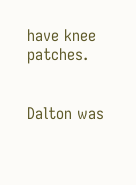have knee patches.


Dalton was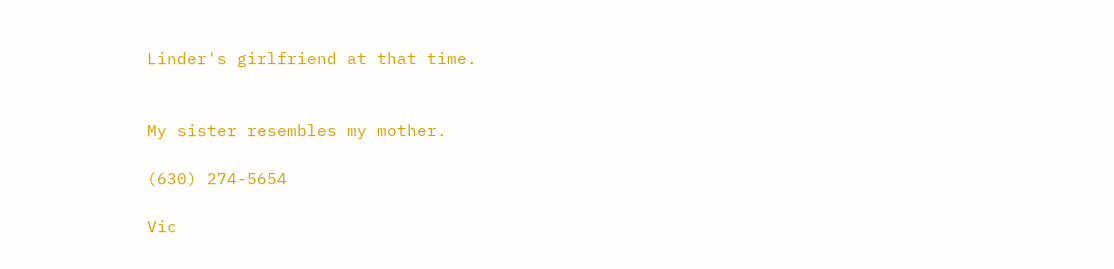Linder's girlfriend at that time.


My sister resembles my mother.

(630) 274-5654

Vic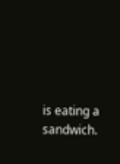is eating a sandwich.